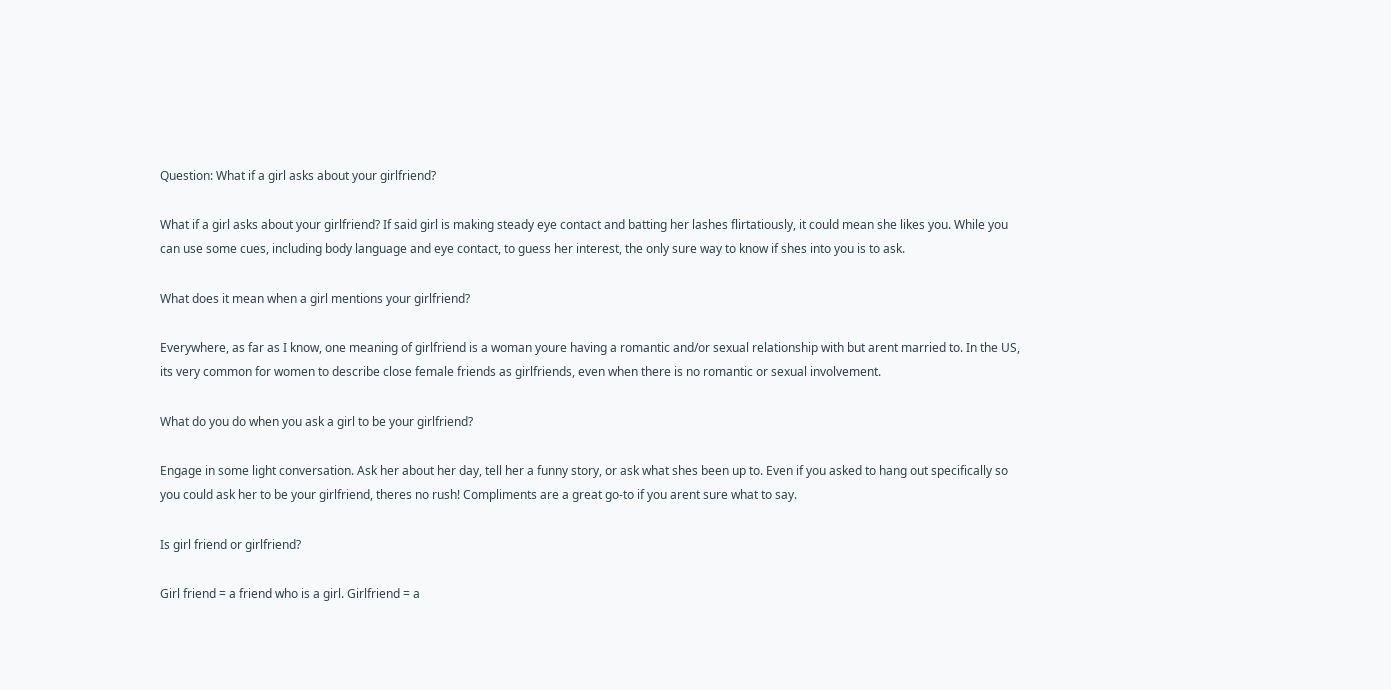Question: What if a girl asks about your girlfriend?

What if a girl asks about your girlfriend? If said girl is making steady eye contact and batting her lashes flirtatiously, it could mean she likes you. While you can use some cues, including body language and eye contact, to guess her interest, the only sure way to know if shes into you is to ask.

What does it mean when a girl mentions your girlfriend?

Everywhere, as far as I know, one meaning of girlfriend is a woman youre having a romantic and/or sexual relationship with but arent married to. In the US, its very common for women to describe close female friends as girlfriends, even when there is no romantic or sexual involvement.

What do you do when you ask a girl to be your girlfriend?

Engage in some light conversation. Ask her about her day, tell her a funny story, or ask what shes been up to. Even if you asked to hang out specifically so you could ask her to be your girlfriend, theres no rush! Compliments are a great go-to if you arent sure what to say.

Is girl friend or girlfriend?

Girl friend = a friend who is a girl. Girlfriend = a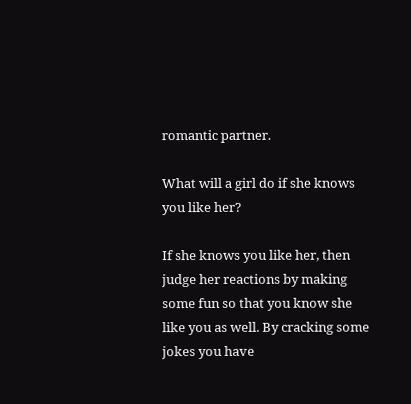romantic partner.

What will a girl do if she knows you like her?

If she knows you like her, then judge her reactions by making some fun so that you know she like you as well. By cracking some jokes you have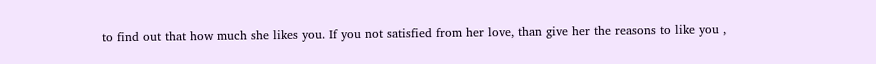to find out that how much she likes you. If you not satisfied from her love, than give her the reasons to like you ,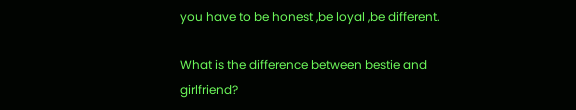you have to be honest ,be loyal ,be different.

What is the difference between bestie and girlfriend?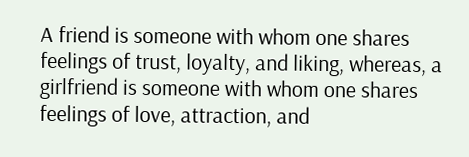A friend is someone with whom one shares feelings of trust, loyalty, and liking, whereas, a girlfriend is someone with whom one shares feelings of love, attraction, and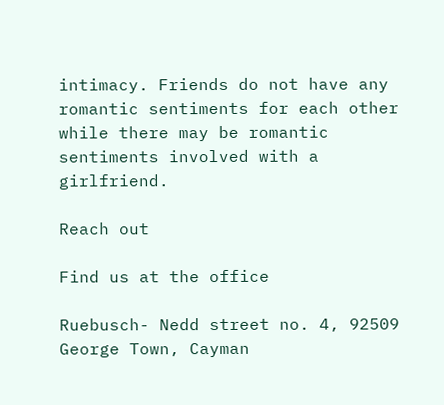intimacy. Friends do not have any romantic sentiments for each other while there may be romantic sentiments involved with a girlfriend.

Reach out

Find us at the office

Ruebusch- Nedd street no. 4, 92509 George Town, Cayman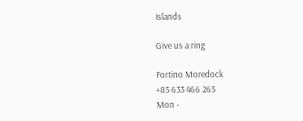Islands

Give us a ring

Fortino Moredock
+85 633 466 265
Mon -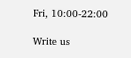Fri, 10:00-22:00

Write us